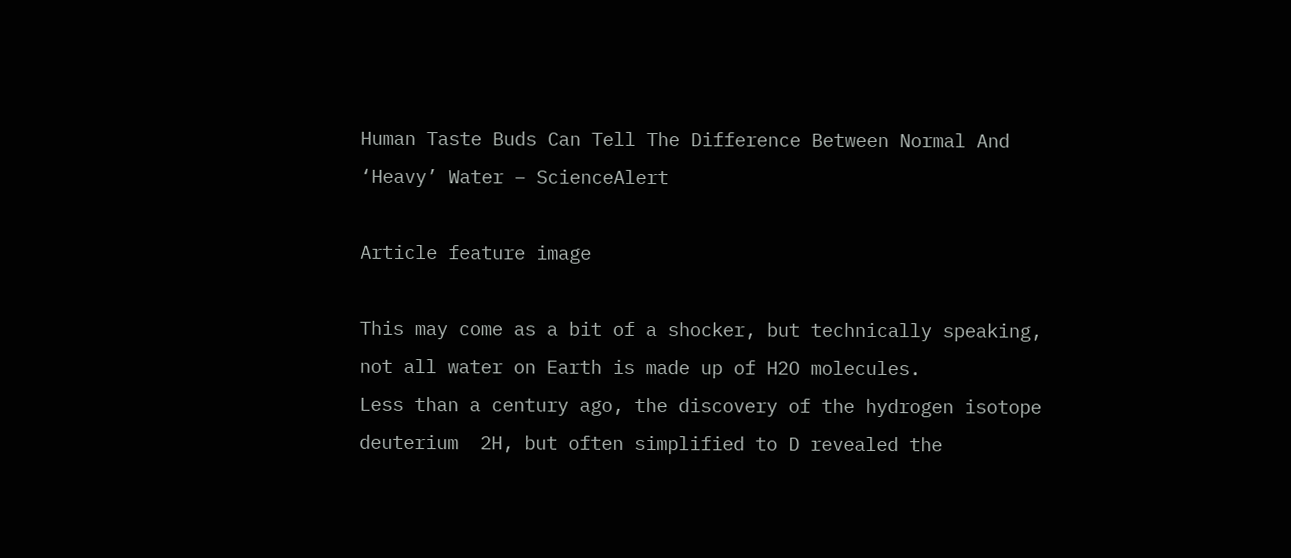Human Taste Buds Can Tell The Difference Between Normal And ‘Heavy’ Water – ScienceAlert

Article feature image

This may come as a bit of a shocker, but technically speaking, not all water on Earth is made up of H2O molecules.
Less than a century ago, the discovery of the hydrogen isotope deuterium  2H, but often simplified to D revealed the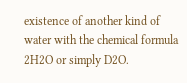existence of another kind of water with the chemical formula 2H2O or simply D2O.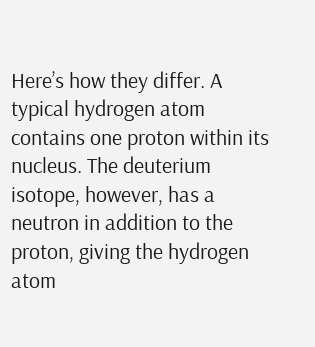Here’s how they differ. A typical hydrogen atom contains one proton within its nucleus. The deuterium isotope, however, has a neutron in addition to the proton, giving the hydrogen atom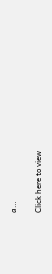a…

Click here to view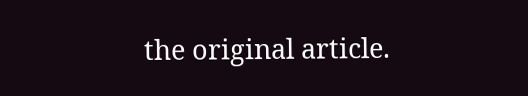the original article.